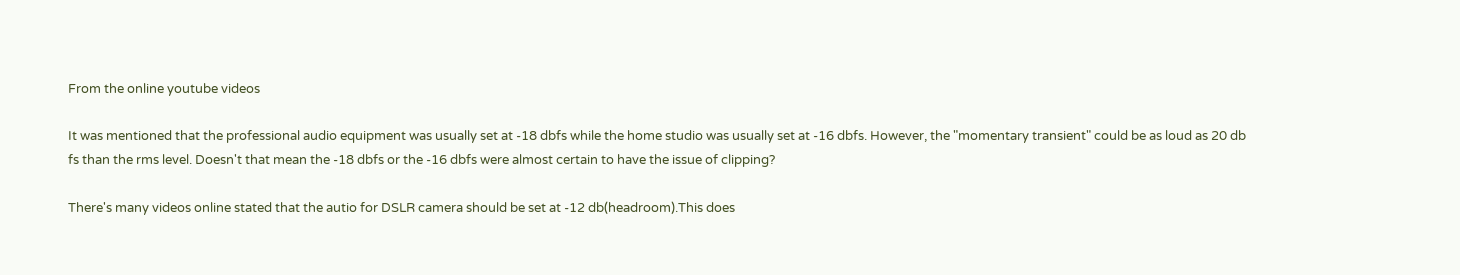From the online youtube videos

It was mentioned that the professional audio equipment was usually set at -18 dbfs while the home studio was usually set at -16 dbfs. However, the "momentary transient" could be as loud as 20 db fs than the rms level. Doesn't that mean the -18 dbfs or the -16 dbfs were almost certain to have the issue of clipping?

There's many videos online stated that the autio for DSLR camera should be set at -12 db(headroom).This does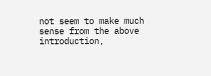not seem to make much sense from the above introduction,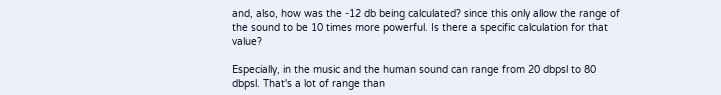and, also, how was the -12 db being calculated? since this only allow the range of the sound to be 10 times more powerful. Is there a specific calculation for that value?

Especially, in the music and the human sound can range from 20 dbpsl to 80 dbpsl. That's a lot of range than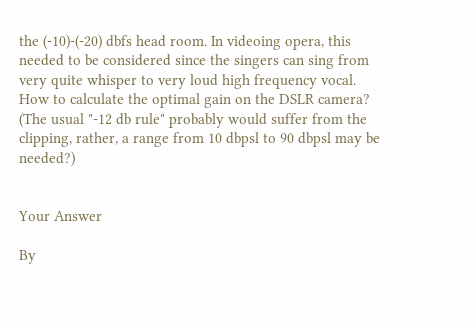the (-10)-(-20) dbfs head room. In videoing opera, this needed to be considered since the singers can sing from very quite whisper to very loud high frequency vocal. How to calculate the optimal gain on the DSLR camera? (The usual "-12 db rule" probably would suffer from the clipping, rather, a range from 10 dbpsl to 90 dbpsl may be needed?)


Your Answer

By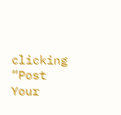clicking “Post Your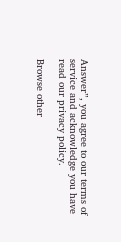Answer”, you agree to our terms of service and acknowledge you have read our privacy policy.

Browse other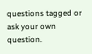questions tagged or ask your own question.